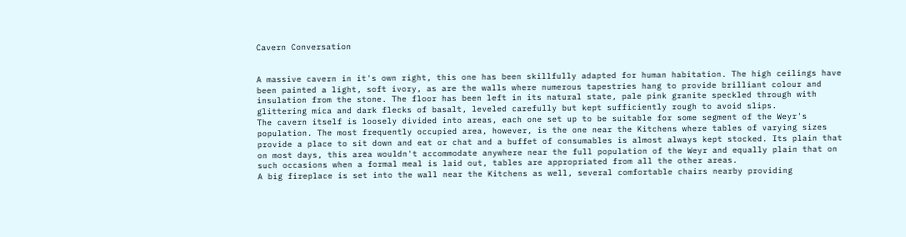Cavern Conversation


A massive cavern in it's own right, this one has been skillfully adapted for human habitation. The high ceilings have been painted a light, soft ivory, as are the walls where numerous tapestries hang to provide brilliant colour and insulation from the stone. The floor has been left in its natural state, pale pink granite speckled through with glittering mica and dark flecks of basalt, leveled carefully but kept sufficiently rough to avoid slips.
The cavern itself is loosely divided into areas, each one set up to be suitable for some segment of the Weyr's population. The most frequently occupied area, however, is the one near the Kitchens where tables of varying sizes provide a place to sit down and eat or chat and a buffet of consumables is almost always kept stocked. Its plain that on most days, this area wouldn't accommodate anywhere near the full population of the Weyr and equally plain that on such occasions when a formal meal is laid out, tables are appropriated from all the other areas.
A big fireplace is set into the wall near the Kitchens as well, several comfortable chairs nearby providing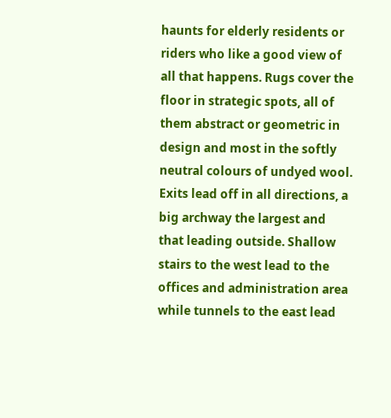haunts for elderly residents or riders who like a good view of all that happens. Rugs cover the floor in strategic spots, all of them abstract or geometric in design and most in the softly neutral colours of undyed wool.
Exits lead off in all directions, a big archway the largest and that leading outside. Shallow stairs to the west lead to the offices and administration area while tunnels to the east lead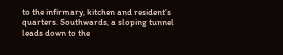to the infirmary, kitchen and resident's quarters. Southwards, a sloping tunnel leads down to the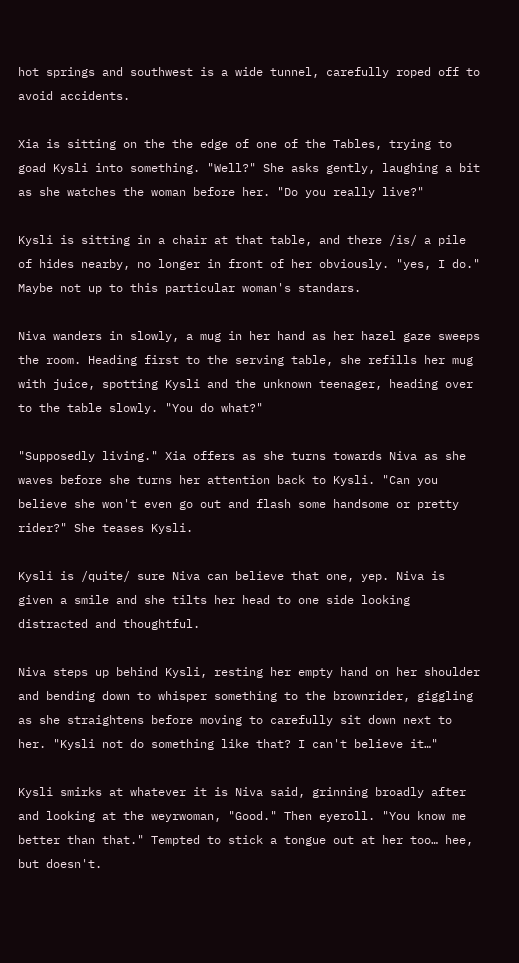hot springs and southwest is a wide tunnel, carefully roped off to avoid accidents.

Xia is sitting on the the edge of one of the Tables, trying to goad Kysli into something. "Well?" She asks gently, laughing a bit as she watches the woman before her. "Do you really live?"

Kysli is sitting in a chair at that table, and there /is/ a pile of hides nearby, no longer in front of her obviously. "yes, I do." Maybe not up to this particular woman's standars.

Niva wanders in slowly, a mug in her hand as her hazel gaze sweeps the room. Heading first to the serving table, she refills her mug with juice, spotting Kysli and the unknown teenager, heading over to the table slowly. "You do what?"

"Supposedly living." Xia offers as she turns towards Niva as she waves before she turns her attention back to Kysli. "Can you believe she won't even go out and flash some handsome or pretty rider?" She teases Kysli.

Kysli is /quite/ sure Niva can believe that one, yep. Niva is given a smile and she tilts her head to one side looking distracted and thoughtful.

Niva steps up behind Kysli, resting her empty hand on her shoulder and bending down to whisper something to the brownrider, giggling as she straightens before moving to carefully sit down next to her. "Kysli not do something like that? I can't believe it…"

Kysli smirks at whatever it is Niva said, grinning broadly after and looking at the weyrwoman, "Good." Then eyeroll. "You know me better than that." Tempted to stick a tongue out at her too… hee, but doesn't.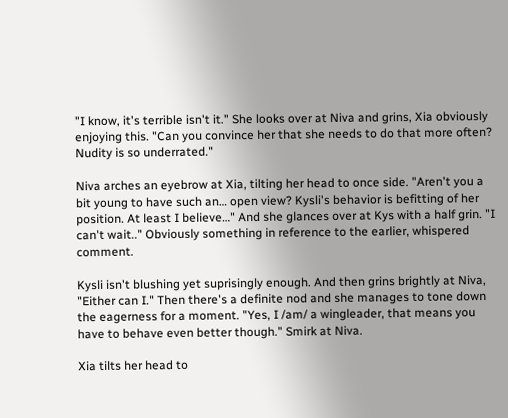"I know, it's terrible isn't it." She looks over at Niva and grins, Xia obviously enjoying this. "Can you convince her that she needs to do that more often? Nudity is so underrated."

Niva arches an eyebrow at Xia, tilting her head to once side. "Aren't you a bit young to have such an… open view? Kysli's behavior is befitting of her position. At least I believe…" And she glances over at Kys with a half grin. "I can't wait.." Obviously something in reference to the earlier, whispered comment.

Kysli isn't blushing yet suprisingly enough. And then grins brightly at Niva, "Either can I." Then there's a definite nod and she manages to tone down the eagerness for a moment. "Yes, I /am/ a wingleader, that means you have to behave even better though." Smirk at Niva.

Xia tilts her head to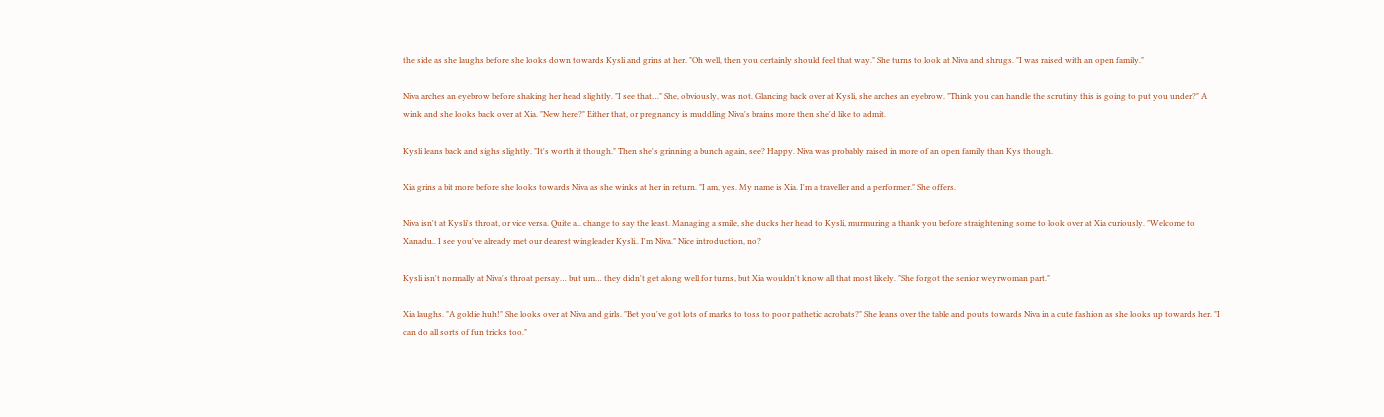the side as she laughs before she looks down towards Kysli and grins at her. "Oh well, then you certainly should feel that way." She turns to look at Niva and shrugs. "I was raised with an open family."

Niva arches an eyebrow before shaking her head slightly. "I see that…" She, obviously, was not. Glancing back over at Kysli, she arches an eyebrow. "Think you can handle the scrutiny this is going to put you under?" A wink and she looks back over at Xia. "New here?" Either that, or pregnancy is muddling Niva's brains more then she'd like to admit.

Kysli leans back and sighs slightly. "It's worth it though." Then she's grinning a bunch again, see? Happy. Niva was probably raised in more of an open family than Kys though.

Xia grins a bit more before she looks towards Niva as she winks at her in return. "I am, yes. My name is Xia. I'm a traveller and a performer." She offers.

Niva isn't at Kysli's throat, or vice versa. Quite a.. change to say the least. Managing a smile, she ducks her head to Kysli, murmuring a thank you before straightening some to look over at Xia curiously. "Welcome to Xanadu.. I see you've already met our dearest wingleader Kysli.. I'm Niva." Nice introduction, no?

Kysli isn't normally at Niva's throat persay… but um… they didn't get along well for turns, but Xia wouldn't know all that most likely. "She forgot the senior weyrwoman part."

Xia laughs. "A goldie huh!" She looks over at Niva and girls. "Bet you've got lots of marks to toss to poor pathetic acrobats?" She leans over the table and pouts towards Niva in a cute fashion as she looks up towards her. "I can do all sorts of fun tricks too."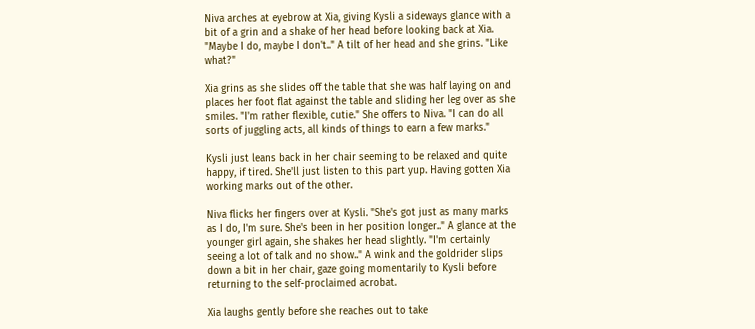Niva arches at eyebrow at Xia, giving Kysli a sideways glance with a bit of a grin and a shake of her head before looking back at Xia. "Maybe I do, maybe I don't.." A tilt of her head and she grins. "Like what?"

Xia grins as she slides off the table that she was half laying on and places her foot flat against the table and sliding her leg over as she smiles. "I'm rather flexible, cutie." She offers to Niva. "I can do all sorts of juggling acts, all kinds of things to earn a few marks."

Kysli just leans back in her chair seeming to be relaxed and quite happy, if tired. She'll just listen to this part yup. Having gotten Xia working marks out of the other.

Niva flicks her fingers over at Kysli. "She's got just as many marks as I do, I'm sure. She's been in her position longer.." A glance at the younger girl again, she shakes her head slightly. "I'm certainly seeing a lot of talk and no show.." A wink and the goldrider slips down a bit in her chair, gaze going momentarily to Kysli before returning to the self-proclaimed acrobat.

Xia laughs gently before she reaches out to take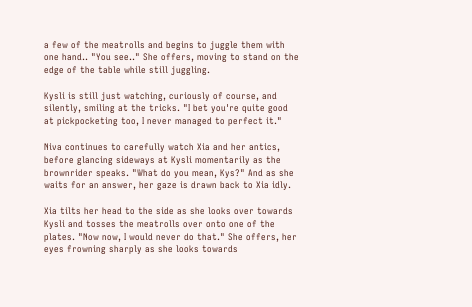a few of the meatrolls and begins to juggle them with one hand.. "You see.." She offers, moving to stand on the edge of the table while still juggling.

Kysli is still just watching, curiously of course, and silently, smiling at the tricks. "I bet you're quite good at pickpocketing too, I never managed to perfect it."

Niva continues to carefully watch Xia and her antics, before glancing sideways at Kysli momentarily as the brownrider speaks. "What do you mean, Kys?" And as she waits for an answer, her gaze is drawn back to Xia idly.

Xia tilts her head to the side as she looks over towards Kysli and tosses the meatrolls over onto one of the plates. "Now now, I would never do that." She offers, her eyes frowning sharply as she looks towards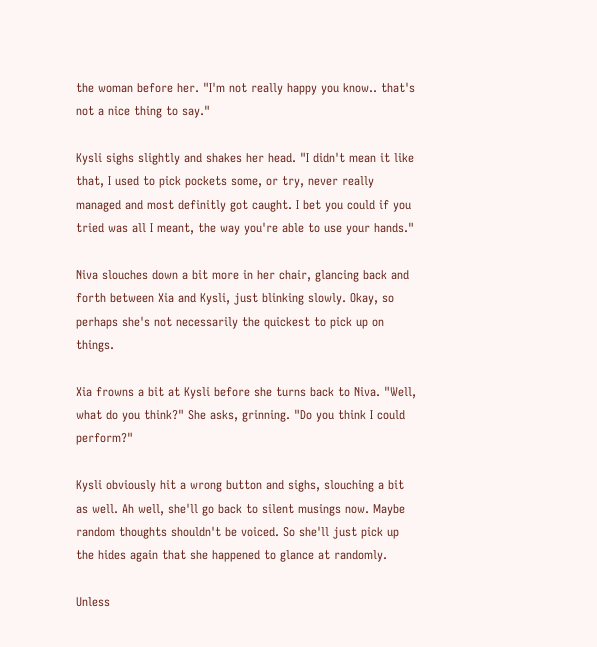the woman before her. "I'm not really happy you know.. that's not a nice thing to say."

Kysli sighs slightly and shakes her head. "I didn't mean it like that, I used to pick pockets some, or try, never really managed and most definitly got caught. I bet you could if you tried was all I meant, the way you're able to use your hands."

Niva slouches down a bit more in her chair, glancing back and forth between Xia and Kysli, just blinking slowly. Okay, so perhaps she's not necessarily the quickest to pick up on things.

Xia frowns a bit at Kysli before she turns back to Niva. "Well, what do you think?" She asks, grinning. "Do you think I could perform?"

Kysli obviously hit a wrong button and sighs, slouching a bit as well. Ah well, she'll go back to silent musings now. Maybe random thoughts shouldn't be voiced. So she'll just pick up the hides again that she happened to glance at randomly.

Unless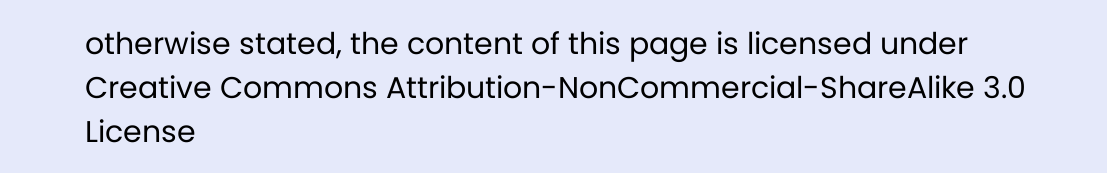otherwise stated, the content of this page is licensed under Creative Commons Attribution-NonCommercial-ShareAlike 3.0 License